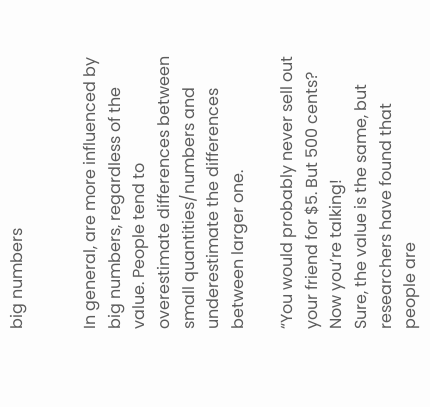big numbers


In general, are more influenced by big numbers, regardless of the value. People tend to overestimate differences between small quantities/numbers and underestimate the differences between larger one.

“You would probably never sell out your friend for $5. But 500 cents? Now you’re talking!
Sure, the value is the same, but researchers have found that people are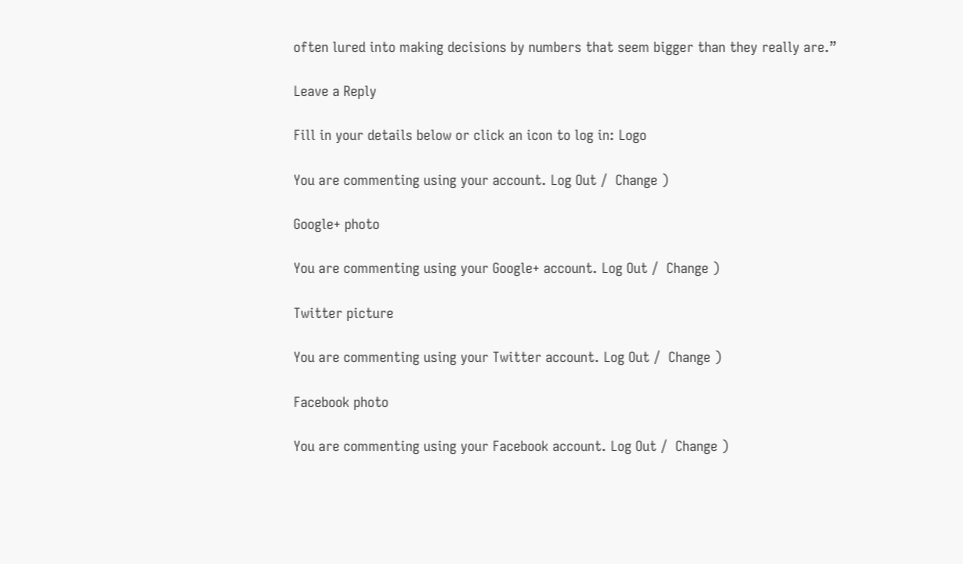often lured into making decisions by numbers that seem bigger than they really are.”

Leave a Reply

Fill in your details below or click an icon to log in: Logo

You are commenting using your account. Log Out /  Change )

Google+ photo

You are commenting using your Google+ account. Log Out /  Change )

Twitter picture

You are commenting using your Twitter account. Log Out /  Change )

Facebook photo

You are commenting using your Facebook account. Log Out /  Change )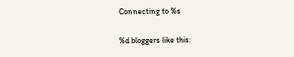Connecting to %s

%d bloggers like this: